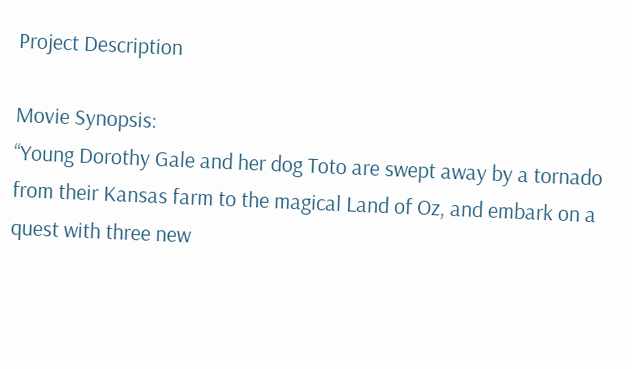Project Description

Movie Synopsis:
“Young Dorothy Gale and her dog Toto are swept away by a tornado from their Kansas farm to the magical Land of Oz, and embark on a quest with three new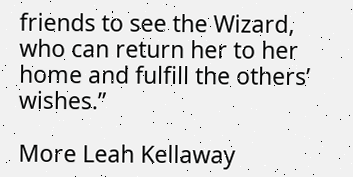friends to see the Wizard, who can return her to her home and fulfill the others’ wishes.”

More Leah Kellaway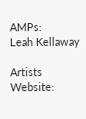AMPs:
Leah Kellaway

Artists Website: